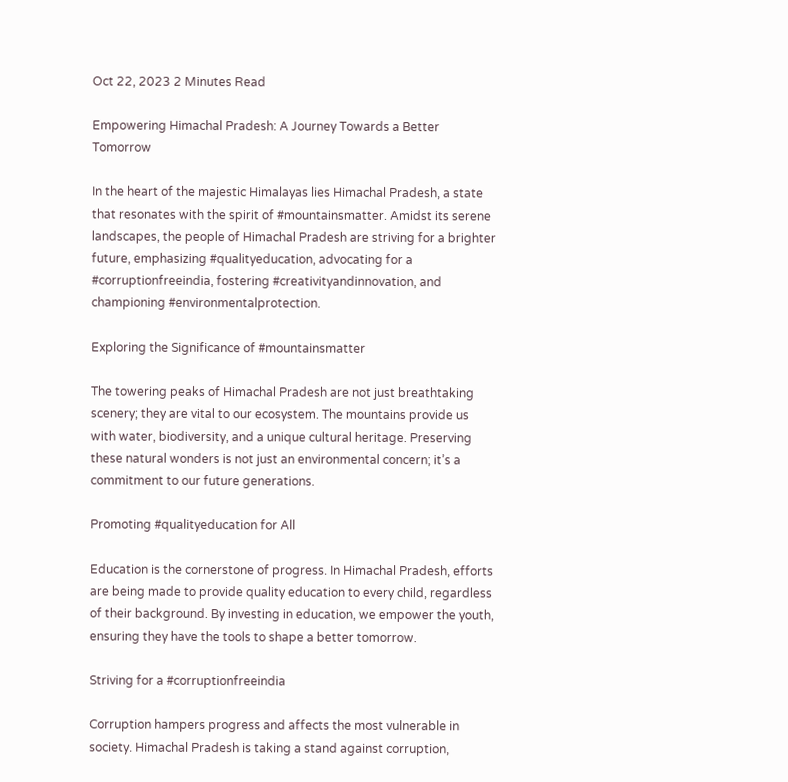Oct 22, 2023 2 Minutes Read

Empowering Himachal Pradesh: A Journey Towards a Better Tomorrow

In the heart of the majestic Himalayas lies Himachal Pradesh, a state that resonates with the spirit of #mountainsmatter. Amidst its serene landscapes, the people of Himachal Pradesh are striving for a brighter future, emphasizing #qualityeducation, advocating for a #corruptionfreeindia, fostering #creativityandinnovation, and championing #environmentalprotection.

Exploring the Significance of #mountainsmatter

The towering peaks of Himachal Pradesh are not just breathtaking scenery; they are vital to our ecosystem. The mountains provide us with water, biodiversity, and a unique cultural heritage. Preserving these natural wonders is not just an environmental concern; it’s a commitment to our future generations.

Promoting #qualityeducation for All

Education is the cornerstone of progress. In Himachal Pradesh, efforts are being made to provide quality education to every child, regardless of their background. By investing in education, we empower the youth, ensuring they have the tools to shape a better tomorrow.

Striving for a #corruptionfreeindia

Corruption hampers progress and affects the most vulnerable in society. Himachal Pradesh is taking a stand against corruption,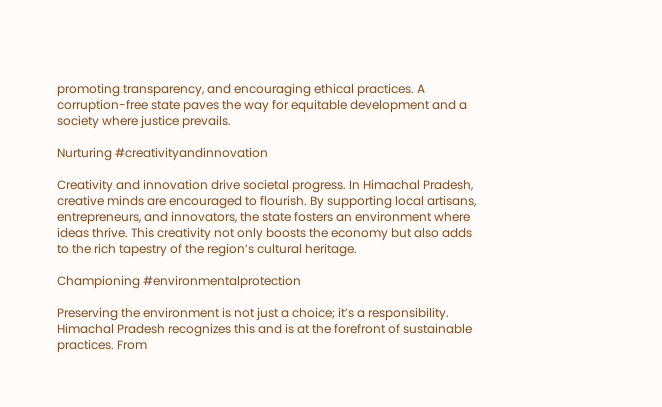promoting transparency, and encouraging ethical practices. A corruption-free state paves the way for equitable development and a society where justice prevails.

Nurturing #creativityandinnovation

Creativity and innovation drive societal progress. In Himachal Pradesh, creative minds are encouraged to flourish. By supporting local artisans, entrepreneurs, and innovators, the state fosters an environment where ideas thrive. This creativity not only boosts the economy but also adds to the rich tapestry of the region’s cultural heritage.

Championing #environmentalprotection

Preserving the environment is not just a choice; it’s a responsibility. Himachal Pradesh recognizes this and is at the forefront of sustainable practices. From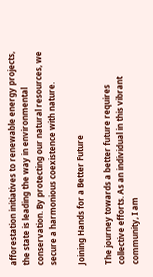afforestation initiatives to renewable energy projects, the state is leading the way in environmental conservation. By protecting our natural resources, we secure a harmonious coexistence with nature.

Joining Hands for a Better Future

The journey towards a better future requires collective efforts. As an individual in this vibrant community, I am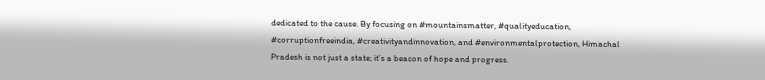dedicated to the cause. By focusing on #mountainsmatter, #qualityeducation, #corruptionfreeindia, #creativityandinnovation, and #environmentalprotection, Himachal Pradesh is not just a state; it’s a beacon of hope and progress.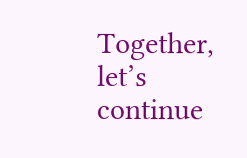Together, let’s continue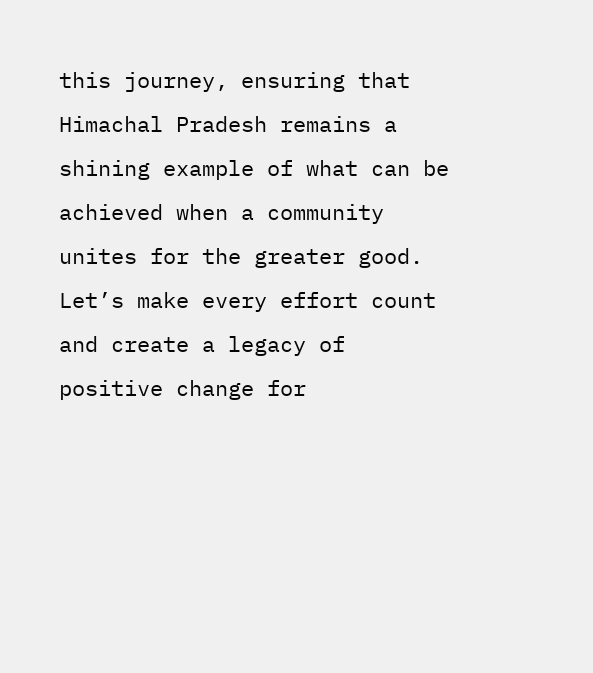this journey, ensuring that Himachal Pradesh remains a shining example of what can be achieved when a community unites for the greater good. Let’s make every effort count and create a legacy of positive change for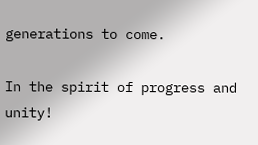generations to come.

In the spirit of progress and unity!